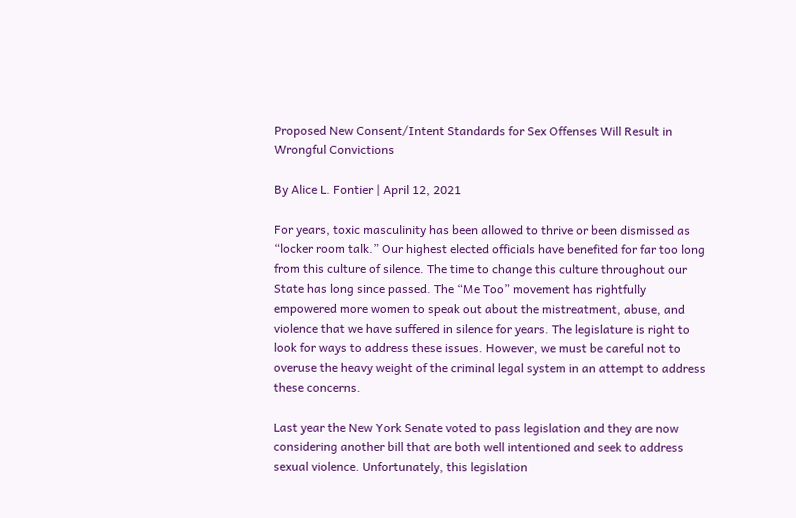Proposed New Consent/Intent Standards for Sex Offenses Will Result in Wrongful Convictions

By Alice L. Fontier | April 12, 2021

For years, toxic masculinity has been allowed to thrive or been dismissed as “locker room talk.” Our highest elected officials have benefited for far too long from this culture of silence. The time to change this culture throughout our State has long since passed. The “Me Too” movement has rightfully empowered more women to speak out about the mistreatment, abuse, and violence that we have suffered in silence for years. The legislature is right to look for ways to address these issues. However, we must be careful not to overuse the heavy weight of the criminal legal system in an attempt to address these concerns.

Last year the New York Senate voted to pass legislation and they are now considering another bill that are both well intentioned and seek to address sexual violence. Unfortunately, this legislation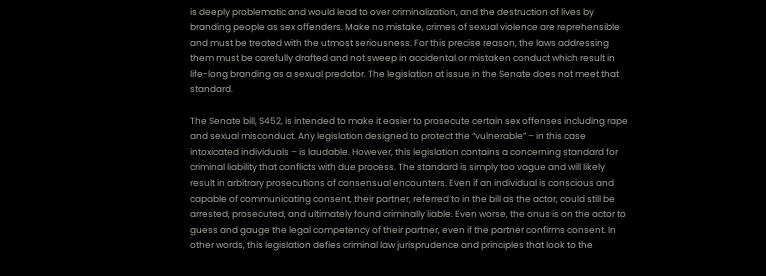is deeply problematic and would lead to over criminalization, and the destruction of lives by branding people as sex offenders. Make no mistake, crimes of sexual violence are reprehensible and must be treated with the utmost seriousness. For this precise reason, the laws addressing them must be carefully drafted and not sweep in accidental or mistaken conduct which result in life-long branding as a sexual predator. The legislation at issue in the Senate does not meet that standard.

The Senate bill, S452, is intended to make it easier to prosecute certain sex offenses including rape and sexual misconduct. Any legislation designed to protect the “vulnerable” – in this case intoxicated individuals – is laudable. However, this legislation contains a concerning standard for criminal liability that conflicts with due process. The standard is simply too vague and will likely result in arbitrary prosecutions of consensual encounters. Even if an individual is conscious and capable of communicating consent, their partner, referred to in the bill as the actor, could still be arrested, prosecuted, and ultimately found criminally liable. Even worse, the onus is on the actor to guess and gauge the legal competency of their partner, even if the partner confirms consent. In other words, this legislation defies criminal law jurisprudence and principles that look to the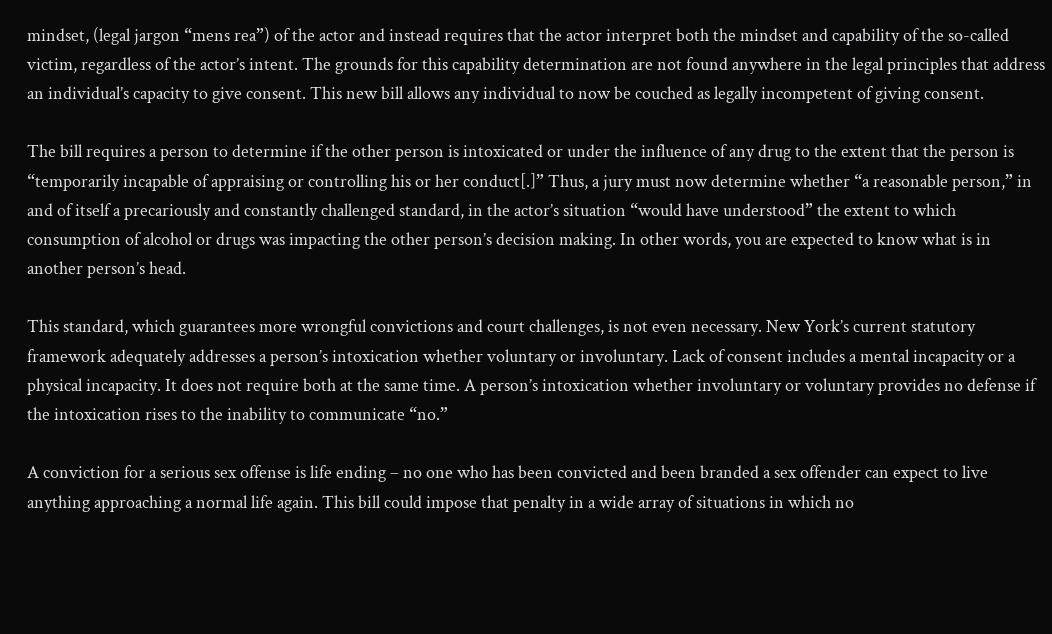mindset, (legal jargon “mens rea”) of the actor and instead requires that the actor interpret both the mindset and capability of the so-called victim, regardless of the actor’s intent. The grounds for this capability determination are not found anywhere in the legal principles that address an individual’s capacity to give consent. This new bill allows any individual to now be couched as legally incompetent of giving consent.

The bill requires a person to determine if the other person is intoxicated or under the influence of any drug to the extent that the person is “temporarily incapable of appraising or controlling his or her conduct[.]” Thus, a jury must now determine whether “a reasonable person,” in and of itself a precariously and constantly challenged standard, in the actor’s situation “would have understood” the extent to which consumption of alcohol or drugs was impacting the other person’s decision making. In other words, you are expected to know what is in another person’s head.

This standard, which guarantees more wrongful convictions and court challenges, is not even necessary. New York’s current statutory framework adequately addresses a person’s intoxication whether voluntary or involuntary. Lack of consent includes a mental incapacity or a physical incapacity. It does not require both at the same time. A person’s intoxication whether involuntary or voluntary provides no defense if the intoxication rises to the inability to communicate “no.”

A conviction for a serious sex offense is life ending – no one who has been convicted and been branded a sex offender can expect to live anything approaching a normal life again. This bill could impose that penalty in a wide array of situations in which no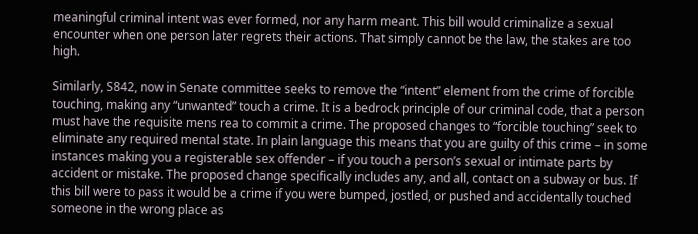meaningful criminal intent was ever formed, nor any harm meant. This bill would criminalize a sexual encounter when one person later regrets their actions. That simply cannot be the law, the stakes are too high.

Similarly, S842, now in Senate committee seeks to remove the “intent” element from the crime of forcible touching, making any “unwanted” touch a crime. It is a bedrock principle of our criminal code, that a person must have the requisite mens rea to commit a crime. The proposed changes to “forcible touching” seek to eliminate any required mental state. In plain language this means that you are guilty of this crime – in some instances making you a registerable sex offender – if you touch a person’s sexual or intimate parts by accident or mistake. The proposed change specifically includes any, and all, contact on a subway or bus. If this bill were to pass it would be a crime if you were bumped, jostled, or pushed and accidentally touched someone in the wrong place as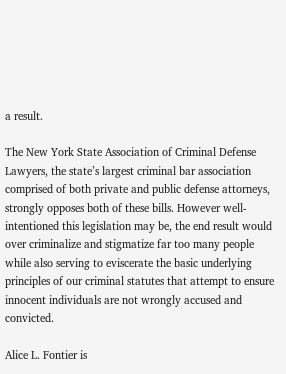a result.

The New York State Association of Criminal Defense Lawyers, the state’s largest criminal bar association comprised of both private and public defense attorneys, strongly opposes both of these bills. However well-intentioned this legislation may be, the end result would over criminalize and stigmatize far too many people while also serving to eviscerate the basic underlying principles of our criminal statutes that attempt to ensure innocent individuals are not wrongly accused and convicted.

Alice L. Fontier is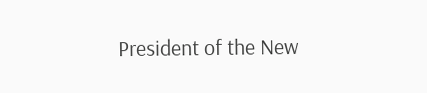President of the New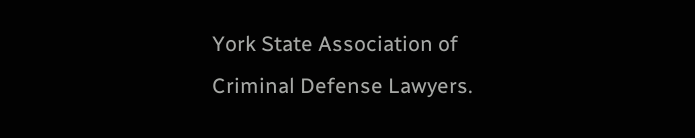York State Association of Criminal Defense Lawyers.